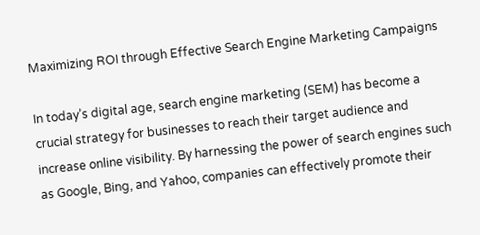Maximizing ROI through Effective Search Engine Marketing Campaigns

In today’s digital age, search engine marketing (SEM) has become a crucial strategy for businesses to reach their target audience and increase online visibility. By harnessing the power of search engines such as Google, Bing, and Yahoo, companies can effectively promote their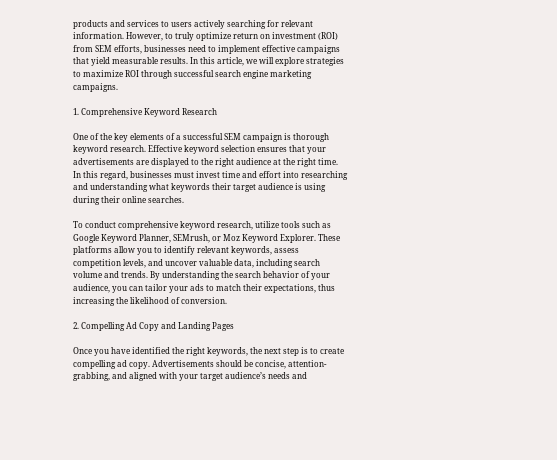products and services to users actively searching for relevant information. However, to truly optimize return on investment (ROI) from SEM efforts, businesses need to implement effective campaigns that yield measurable results. In this article, we will explore strategies to maximize ROI through successful search engine marketing campaigns.

1. Comprehensive Keyword Research

One of the key elements of a successful SEM campaign is thorough keyword research. Effective keyword selection ensures that your advertisements are displayed to the right audience at the right time. In this regard, businesses must invest time and effort into researching and understanding what keywords their target audience is using during their online searches.

To conduct comprehensive keyword research, utilize tools such as Google Keyword Planner, SEMrush, or Moz Keyword Explorer. These platforms allow you to identify relevant keywords, assess competition levels, and uncover valuable data, including search volume and trends. By understanding the search behavior of your audience, you can tailor your ads to match their expectations, thus increasing the likelihood of conversion.

2. Compelling Ad Copy and Landing Pages

Once you have identified the right keywords, the next step is to create compelling ad copy. Advertisements should be concise, attention-grabbing, and aligned with your target audience’s needs and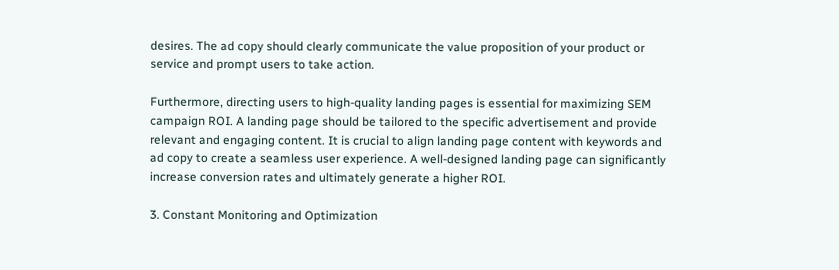desires. The ad copy should clearly communicate the value proposition of your product or service and prompt users to take action.

Furthermore, directing users to high-quality landing pages is essential for maximizing SEM campaign ROI. A landing page should be tailored to the specific advertisement and provide relevant and engaging content. It is crucial to align landing page content with keywords and ad copy to create a seamless user experience. A well-designed landing page can significantly increase conversion rates and ultimately generate a higher ROI.

3. Constant Monitoring and Optimization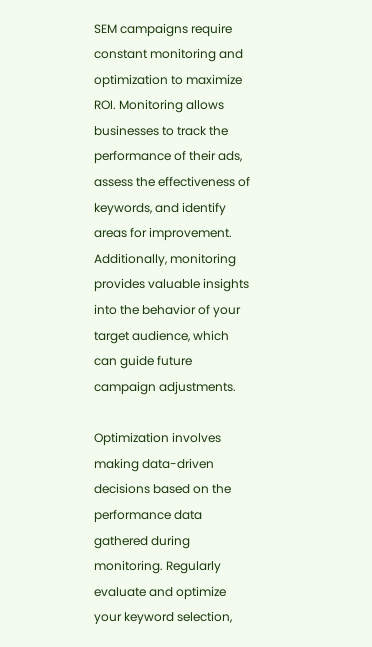SEM campaigns require constant monitoring and optimization to maximize ROI. Monitoring allows businesses to track the performance of their ads, assess the effectiveness of keywords, and identify areas for improvement. Additionally, monitoring provides valuable insights into the behavior of your target audience, which can guide future campaign adjustments.

Optimization involves making data-driven decisions based on the performance data gathered during monitoring. Regularly evaluate and optimize your keyword selection,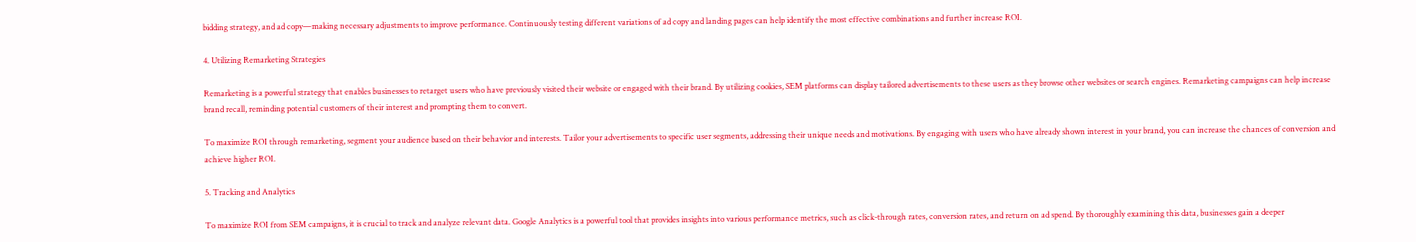bidding strategy, and ad copy—making necessary adjustments to improve performance. Continuously testing different variations of ad copy and landing pages can help identify the most effective combinations and further increase ROI.

4. Utilizing Remarketing Strategies

Remarketing is a powerful strategy that enables businesses to retarget users who have previously visited their website or engaged with their brand. By utilizing cookies, SEM platforms can display tailored advertisements to these users as they browse other websites or search engines. Remarketing campaigns can help increase brand recall, reminding potential customers of their interest and prompting them to convert.

To maximize ROI through remarketing, segment your audience based on their behavior and interests. Tailor your advertisements to specific user segments, addressing their unique needs and motivations. By engaging with users who have already shown interest in your brand, you can increase the chances of conversion and achieve higher ROI.

5. Tracking and Analytics

To maximize ROI from SEM campaigns, it is crucial to track and analyze relevant data. Google Analytics is a powerful tool that provides insights into various performance metrics, such as click-through rates, conversion rates, and return on ad spend. By thoroughly examining this data, businesses gain a deeper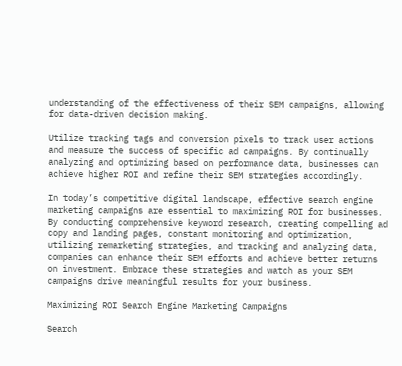understanding of the effectiveness of their SEM campaigns, allowing for data-driven decision making.

Utilize tracking tags and conversion pixels to track user actions and measure the success of specific ad campaigns. By continually analyzing and optimizing based on performance data, businesses can achieve higher ROI and refine their SEM strategies accordingly.

In today’s competitive digital landscape, effective search engine marketing campaigns are essential to maximizing ROI for businesses. By conducting comprehensive keyword research, creating compelling ad copy and landing pages, constant monitoring and optimization, utilizing remarketing strategies, and tracking and analyzing data, companies can enhance their SEM efforts and achieve better returns on investment. Embrace these strategies and watch as your SEM campaigns drive meaningful results for your business.

Maximizing ROI Search Engine Marketing Campaigns

Search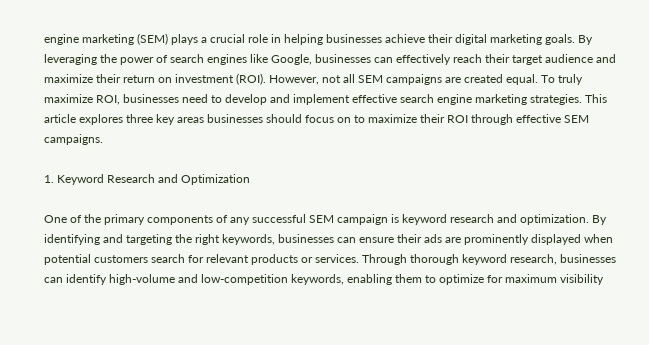engine marketing (SEM) plays a crucial role in helping businesses achieve their digital marketing goals. By leveraging the power of search engines like Google, businesses can effectively reach their target audience and maximize their return on investment (ROI). However, not all SEM campaigns are created equal. To truly maximize ROI, businesses need to develop and implement effective search engine marketing strategies. This article explores three key areas businesses should focus on to maximize their ROI through effective SEM campaigns.

1. Keyword Research and Optimization

One of the primary components of any successful SEM campaign is keyword research and optimization. By identifying and targeting the right keywords, businesses can ensure their ads are prominently displayed when potential customers search for relevant products or services. Through thorough keyword research, businesses can identify high-volume and low-competition keywords, enabling them to optimize for maximum visibility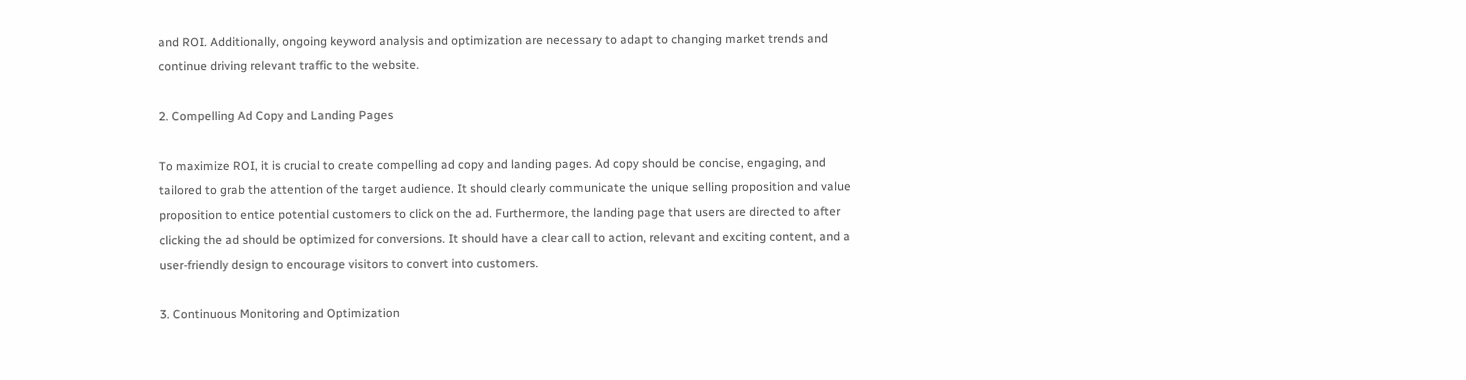and ROI. Additionally, ongoing keyword analysis and optimization are necessary to adapt to changing market trends and continue driving relevant traffic to the website.

2. Compelling Ad Copy and Landing Pages

To maximize ROI, it is crucial to create compelling ad copy and landing pages. Ad copy should be concise, engaging, and tailored to grab the attention of the target audience. It should clearly communicate the unique selling proposition and value proposition to entice potential customers to click on the ad. Furthermore, the landing page that users are directed to after clicking the ad should be optimized for conversions. It should have a clear call to action, relevant and exciting content, and a user-friendly design to encourage visitors to convert into customers.

3. Continuous Monitoring and Optimization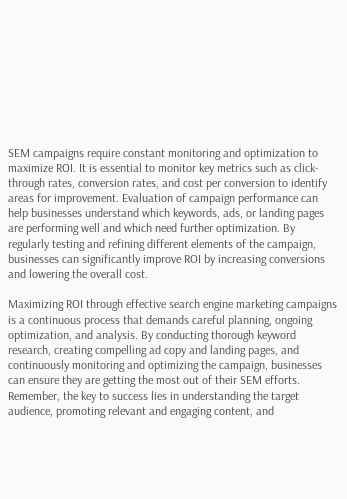SEM campaigns require constant monitoring and optimization to maximize ROI. It is essential to monitor key metrics such as click-through rates, conversion rates, and cost per conversion to identify areas for improvement. Evaluation of campaign performance can help businesses understand which keywords, ads, or landing pages are performing well and which need further optimization. By regularly testing and refining different elements of the campaign, businesses can significantly improve ROI by increasing conversions and lowering the overall cost.

Maximizing ROI through effective search engine marketing campaigns is a continuous process that demands careful planning, ongoing optimization, and analysis. By conducting thorough keyword research, creating compelling ad copy and landing pages, and continuously monitoring and optimizing the campaign, businesses can ensure they are getting the most out of their SEM efforts. Remember, the key to success lies in understanding the target audience, promoting relevant and engaging content, and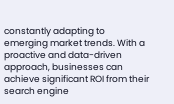constantly adapting to emerging market trends. With a proactive and data-driven approach, businesses can achieve significant ROI from their search engine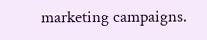marketing campaigns.